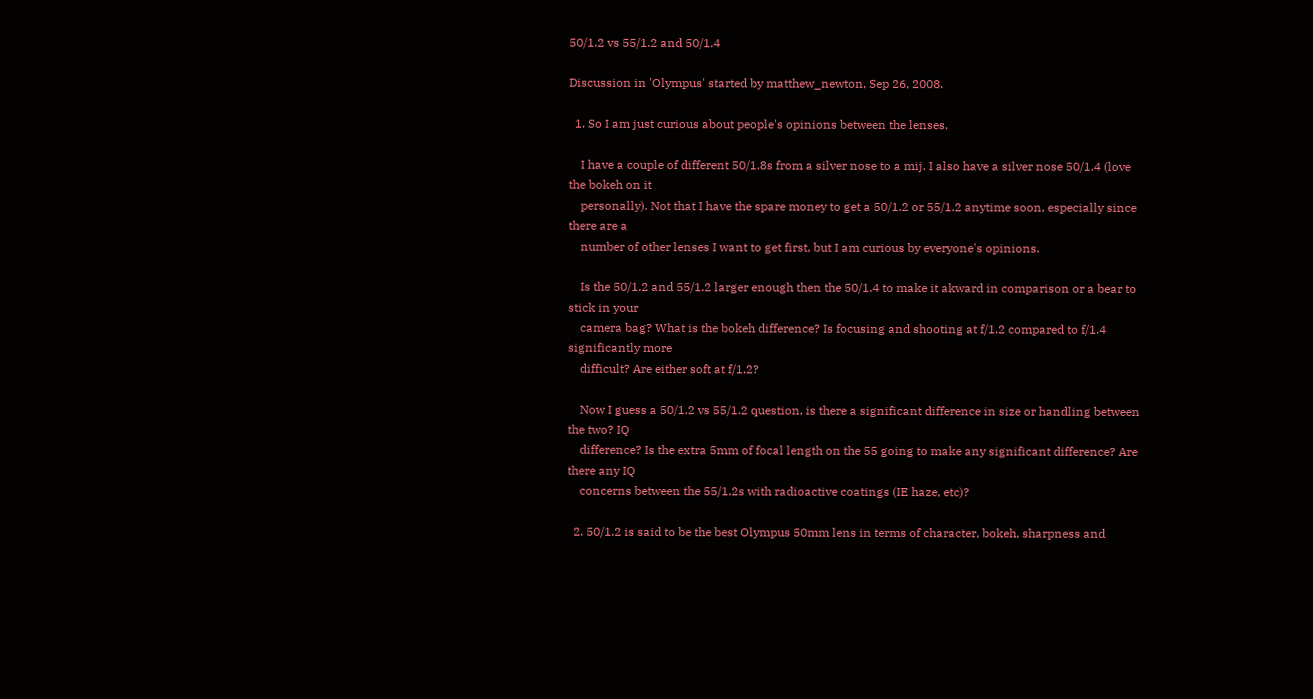50/1.2 vs 55/1.2 and 50/1.4

Discussion in 'Olympus' started by matthew_newton, Sep 26, 2008.

  1. So I am just curious about people's opinions between the lenses.

    I have a couple of different 50/1.8s from a silver nose to a mij. I also have a silver nose 50/1.4 (love the bokeh on it
    personally). Not that I have the spare money to get a 50/1.2 or 55/1.2 anytime soon, especially since there are a
    number of other lenses I want to get first, but I am curious by everyone's opinions.

    Is the 50/1.2 and 55/1.2 larger enough then the 50/1.4 to make it akward in comparison or a bear to stick in your
    camera bag? What is the bokeh difference? Is focusing and shooting at f/1.2 compared to f/1.4 significantly more
    difficult? Are either soft at f/1.2?

    Now I guess a 50/1.2 vs 55/1.2 question, is there a significant difference in size or handling between the two? IQ
    difference? Is the extra 5mm of focal length on the 55 going to make any significant difference? Are there any IQ
    concerns between the 55/1.2s with radioactive coatings (IE haze, etc)?

  2. 50/1.2 is said to be the best Olympus 50mm lens in terms of character, bokeh, sharpness and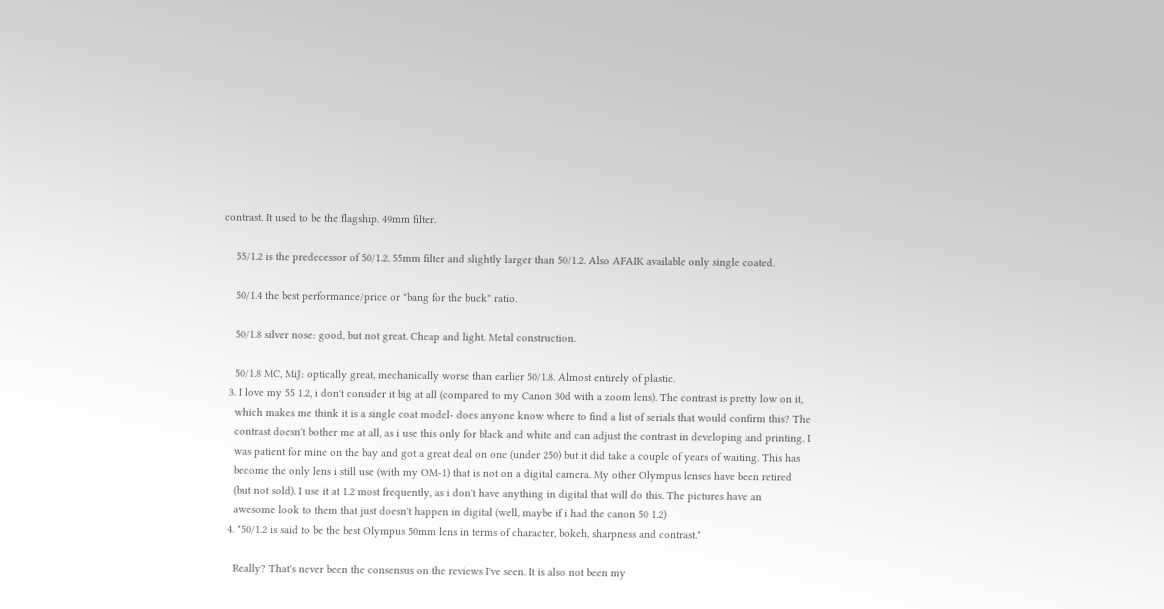contrast. It used to be the flagship. 49mm filter.

    55/1.2 is the predecessor of 50/1.2. 55mm filter and slightly larger than 50/1.2. Also AFAIK available only single coated.

    50/1.4 the best performance/price or "bang for the buck" ratio.

    50/1.8 silver nose: good, but not great. Cheap and light. Metal construction.

    50/1.8 MC, MiJ: optically great, mechanically worse than earlier 50/1.8. Almost entirely of plastic.
  3. I love my 55 1.2, i don't consider it big at all (compared to my Canon 30d with a zoom lens). The contrast is pretty low on it,
    which makes me think it is a single coat model- does anyone know where to find a list of serials that would confirm this? The
    contrast doesn't bother me at all, as i use this only for black and white and can adjust the contrast in developing and printing. I
    was patient for mine on the bay and got a great deal on one (under 250) but it did take a couple of years of waiting. This has
    become the only lens i still use (with my OM-1) that is not on a digital camera. My other Olympus lenses have been retired
    (but not sold). I use it at 1.2 most frequently, as i don't have anything in digital that will do this. The pictures have an
    awesome look to them that just doesn't happen in digital (well, maybe if i had the canon 50 1.2)
  4. "50/1.2 is said to be the best Olympus 50mm lens in terms of character, bokeh, sharpness and contrast."

    Really? That's never been the consensus on the reviews I've seen. It is also not been my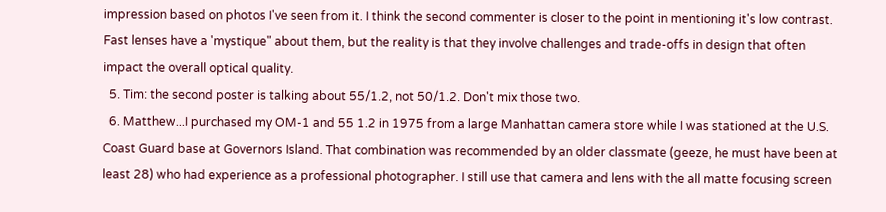impression based on photos I've seen from it. I think the second commenter is closer to the point in mentioning it's low contrast. Fast lenses have a 'mystique" about them, but the reality is that they involve challenges and trade-offs in design that often impact the overall optical quality.
  5. Tim: the second poster is talking about 55/1.2, not 50/1.2. Don't mix those two.
  6. Matthew...I purchased my OM-1 and 55 1.2 in 1975 from a large Manhattan camera store while I was stationed at the U.S. Coast Guard base at Governors Island. That combination was recommended by an older classmate (geeze, he must have been at least 28) who had experience as a professional photographer. I still use that camera and lens with the all matte focusing screen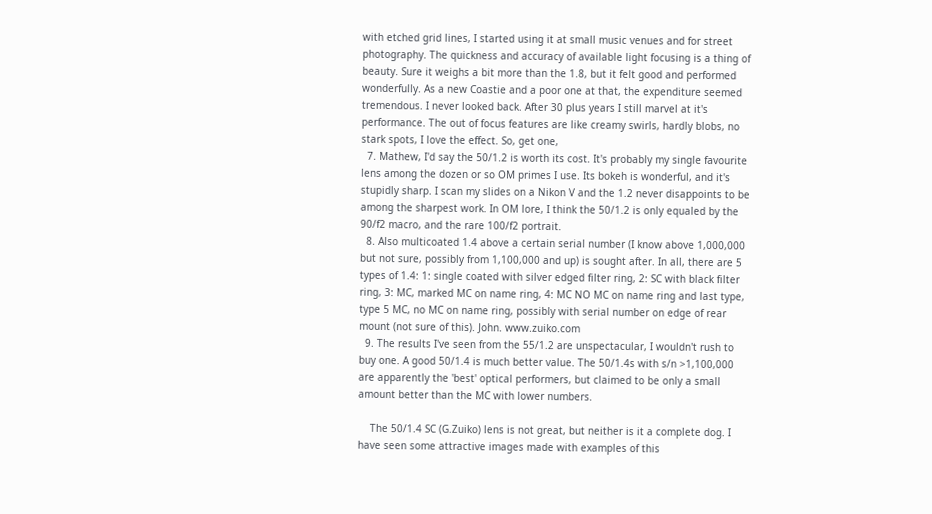with etched grid lines, I started using it at small music venues and for street photography. The quickness and accuracy of available light focusing is a thing of beauty. Sure it weighs a bit more than the 1.8, but it felt good and performed wonderfully. As a new Coastie and a poor one at that, the expenditure seemed tremendous. I never looked back. After 30 plus years I still marvel at it's performance. The out of focus features are like creamy swirls, hardly blobs, no stark spots, I love the effect. So, get one,
  7. Mathew, I'd say the 50/1.2 is worth its cost. It's probably my single favourite lens among the dozen or so OM primes I use. Its bokeh is wonderful, and it's stupidly sharp. I scan my slides on a Nikon V and the 1.2 never disappoints to be among the sharpest work. In OM lore, I think the 50/1.2 is only equaled by the 90/f2 macro, and the rare 100/f2 portrait.
  8. Also multicoated 1.4 above a certain serial number (I know above 1,000,000 but not sure, possibly from 1,100,000 and up) is sought after. In all, there are 5 types of 1.4: 1: single coated with silver edged filter ring, 2: SC with black filter ring, 3: MC, marked MC on name ring, 4: MC NO MC on name ring and last type, type 5 MC, no MC on name ring, possibly with serial number on edge of rear mount (not sure of this). John. www.zuiko.com
  9. The results I've seen from the 55/1.2 are unspectacular, I wouldn't rush to buy one. A good 50/1.4 is much better value. The 50/1.4s with s/n >1,100,000 are apparently the 'best' optical performers, but claimed to be only a small amount better than the MC with lower numbers.

    The 50/1.4 SC (G.Zuiko) lens is not great, but neither is it a complete dog. I have seen some attractive images made with examples of this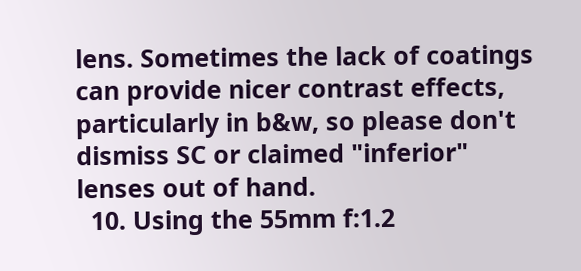lens. Sometimes the lack of coatings can provide nicer contrast effects, particularly in b&w, so please don't dismiss SC or claimed "inferior" lenses out of hand.
  10. Using the 55mm f:1.2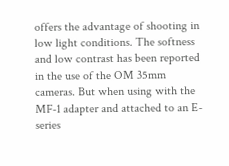offers the advantage of shooting in low light conditions. The softness and low contrast has been reported in the use of the OM 35mm cameras. But when using with the MF-1 adapter and attached to an E-series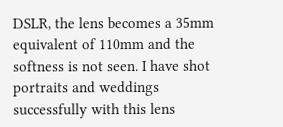DSLR, the lens becomes a 35mm equivalent of 110mm and the softness is not seen. I have shot portraits and weddings successfully with this lens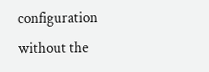configuration without the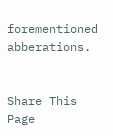forementioned abberations.


Share This Page